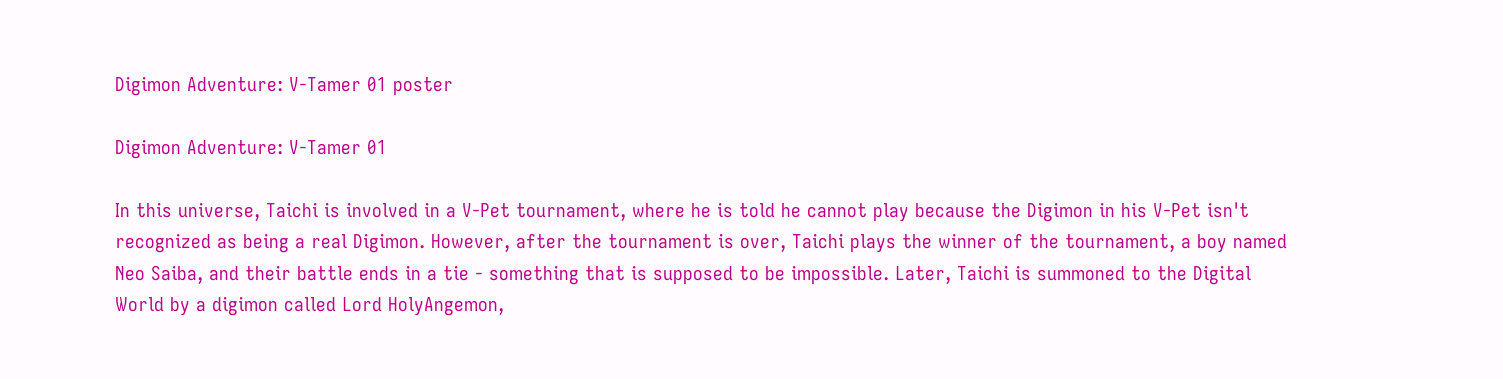Digimon Adventure: V-Tamer 01 poster

Digimon Adventure: V-Tamer 01

In this universe, Taichi is involved in a V-Pet tournament, where he is told he cannot play because the Digimon in his V-Pet isn't recognized as being a real Digimon. However, after the tournament is over, Taichi plays the winner of the tournament, a boy named Neo Saiba, and their battle ends in a tie - something that is supposed to be impossible. Later, Taichi is summoned to the Digital World by a digimon called Lord HolyAngemon,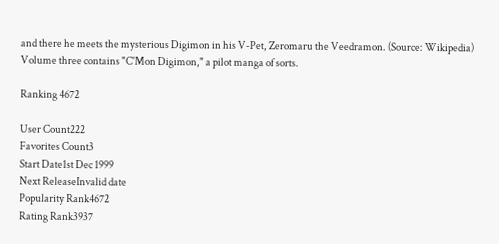and there he meets the mysterious Digimon in his V-Pet, Zeromaru the Veedramon. (Source: Wikipedia) Volume three contains "C'Mon Digimon," a pilot manga of sorts.

Ranking 4672

User Count222
Favorites Count3
Start Date1st Dec 1999
Next ReleaseInvalid date
Popularity Rank4672
Rating Rank3937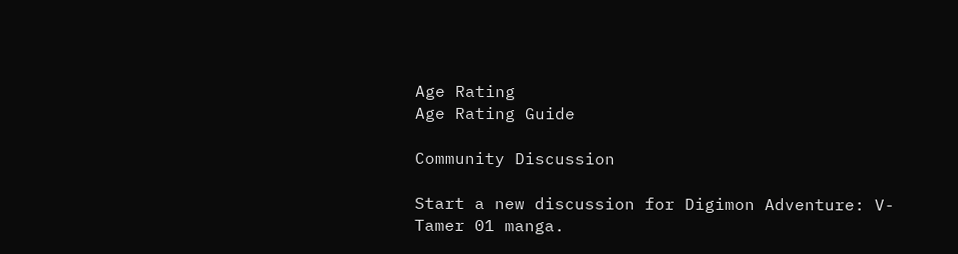Age Rating
Age Rating Guide

Community Discussion

Start a new discussion for Digimon Adventure: V-Tamer 01 manga.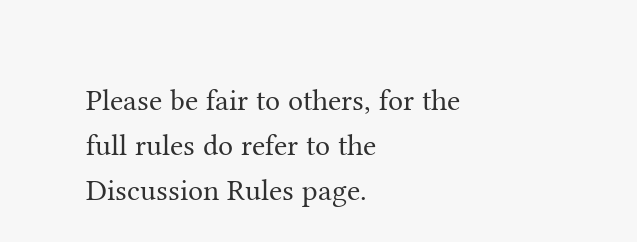Please be fair to others, for the full rules do refer to the Discussion Rules page.